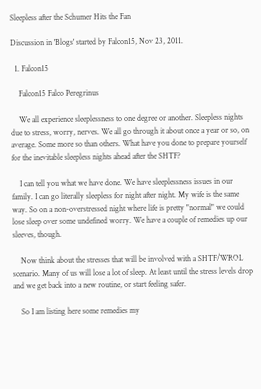Sleepless after the Schumer Hits the Fan

Discussion in 'Blogs' started by Falcon15, Nov 23, 2011.

  1. Falcon15

    Falcon15 Falco Peregrinus

    We all experience sleeplessness to one degree or another. Sleepless nights due to stress, worry, nerves. We all go through it about once a year or so, on average. Some more so than others. What have you done to prepare yourself for the inevitable sleepless nights ahead after the SHTF?

    I can tell you what we have done. We have sleeplessness issues in our family. I can go literally sleepless for night after night. My wife is the same way. So on a non-overstressed night where life is pretty "normal" we could lose sleep over some undefined worry. We have a couple of remedies up our sleeves, though.

    Now think about the stresses that will be involved with a SHTF/WROL scenario. Many of us will lose a lot of sleep. At least until the stress levels drop and we get back into a new routine, or start feeling safer.

    So I am listing here some remedies my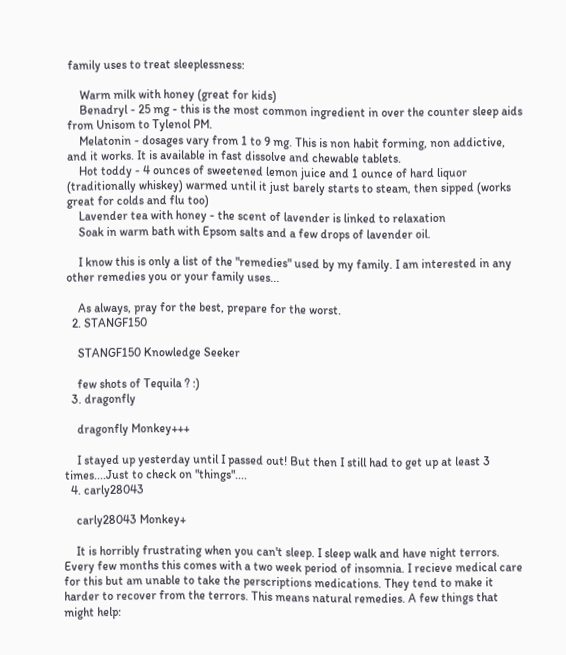family uses to treat sleeplessness:

    Warm milk with honey (great for kids)
    Benadryl - 25 mg - this is the most common ingredient in over the counter sleep aids from Unisom to Tylenol PM.
    Melatonin - dosages vary from 1 to 9 mg. This is non habit forming, non addictive, and it works. It is available in fast dissolve and chewable tablets.
    Hot toddy - 4 ounces of sweetened lemon juice and 1 ounce of hard liquor (traditionally whiskey) warmed until it just barely starts to steam, then sipped (works great for colds and flu too)
    Lavender tea with honey - the scent of lavender is linked to relaxation
    Soak in warm bath with Epsom salts and a few drops of lavender oil.

    I know this is only a list of the "remedies" used by my family. I am interested in any other remedies you or your family uses...

    As always, pray for the best, prepare for the worst.
  2. STANGF150

    STANGF150 Knowledge Seeker

    few shots of Tequila ? :)
  3. dragonfly

    dragonfly Monkey+++

    I stayed up yesterday until I passed out! But then I still had to get up at least 3 times....Just to check on "things"....
  4. carly28043

    carly28043 Monkey+

    It is horribly frustrating when you can't sleep. I sleep walk and have night terrors. Every few months this comes with a two week period of insomnia. I recieve medical care for this but am unable to take the perscriptions medications. They tend to make it harder to recover from the terrors. This means natural remedies. A few things that might help: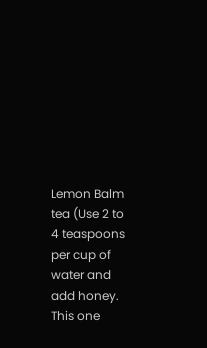Lemon Balm tea (Use 2 to 4 teaspoons per cup of water and add honey. This one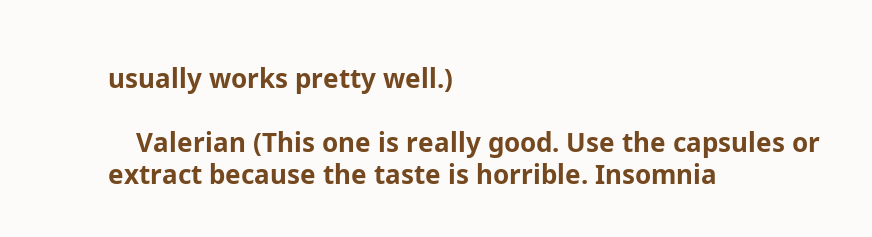usually works pretty well.)

    Valerian (This one is really good. Use the capsules or extract because the taste is horrible. Insomnia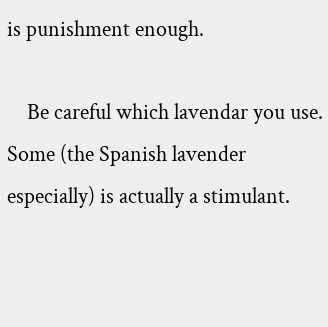is punishment enough.

    Be careful which lavendar you use. Some (the Spanish lavender especially) is actually a stimulant.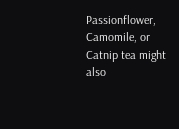Passionflower, Camomile, or Catnip tea might also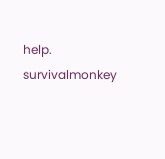help.
survivalmonkey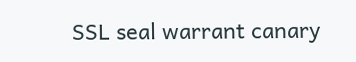SSL seal warrant canary